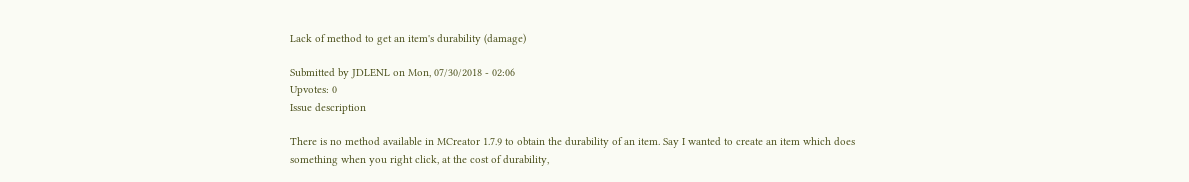Lack of method to get an item's durability (damage)

Submitted by JDLENL on Mon, 07/30/2018 - 02:06
Upvotes: 0
Issue description

There is no method available in MCreator 1.7.9 to obtain the durability of an item. Say I wanted to create an item which does something when you right click, at the cost of durability,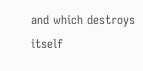and which destroys itself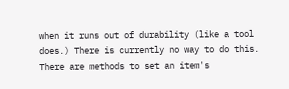when it runs out of durability (like a tool does.) There is currently no way to do this. There are methods to set an item's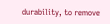durability, to remove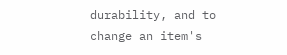durability, and to change an item's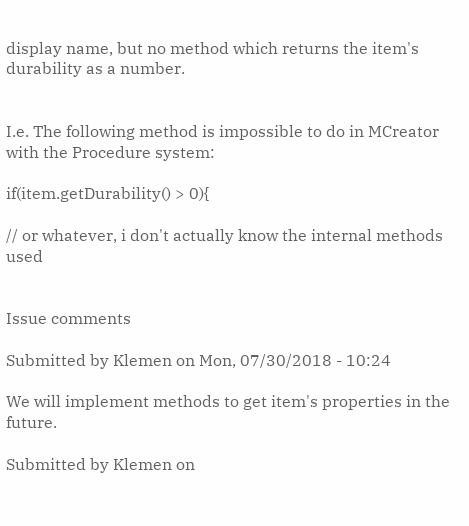display name, but no method which returns the item's durability as a number.


I.e. The following method is impossible to do in MCreator with the Procedure system:

if(item.getDurability() > 0){

// or whatever, i don't actually know the internal methods used


Issue comments

Submitted by Klemen on Mon, 07/30/2018 - 10:24

We will implement methods to get item's properties in the future.

Submitted by Klemen on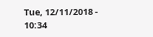Tue, 12/11/2018 - 10:34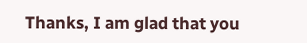Thanks, I am glad that you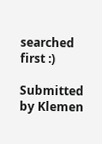searched first :)

Submitted by Klemen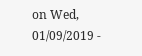on Wed, 01/09/2019 -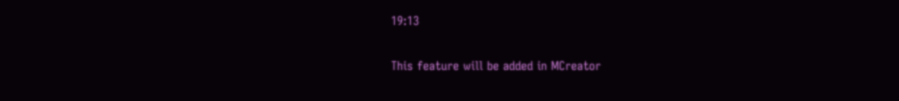19:13

This feature will be added in MCreator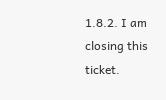1.8.2. I am closing this ticket.